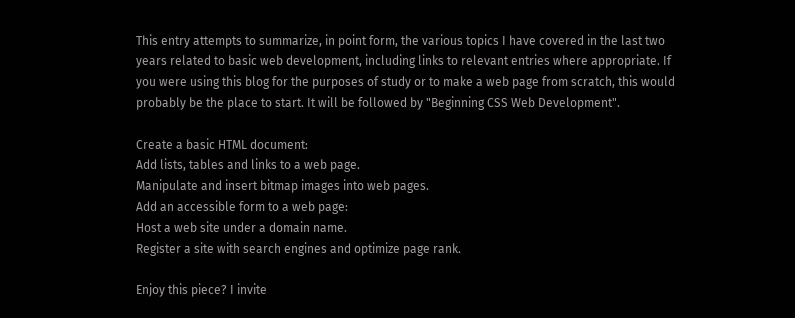This entry attempts to summarize, in point form, the various topics I have covered in the last two years related to basic web development, including links to relevant entries where appropriate. If you were using this blog for the purposes of study or to make a web page from scratch, this would probably be the place to start. It will be followed by "Beginning CSS Web Development".

Create a basic HTML document:
Add lists, tables and links to a web page.
Manipulate and insert bitmap images into web pages.
Add an accessible form to a web page:
Host a web site under a domain name.
Register a site with search engines and optimize page rank.

Enjoy this piece? I invite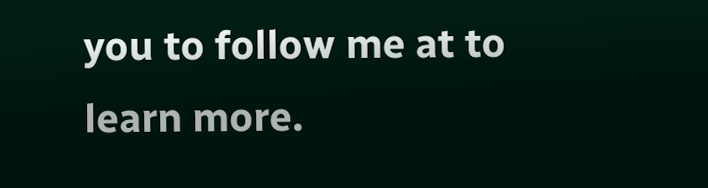you to follow me at to learn more.